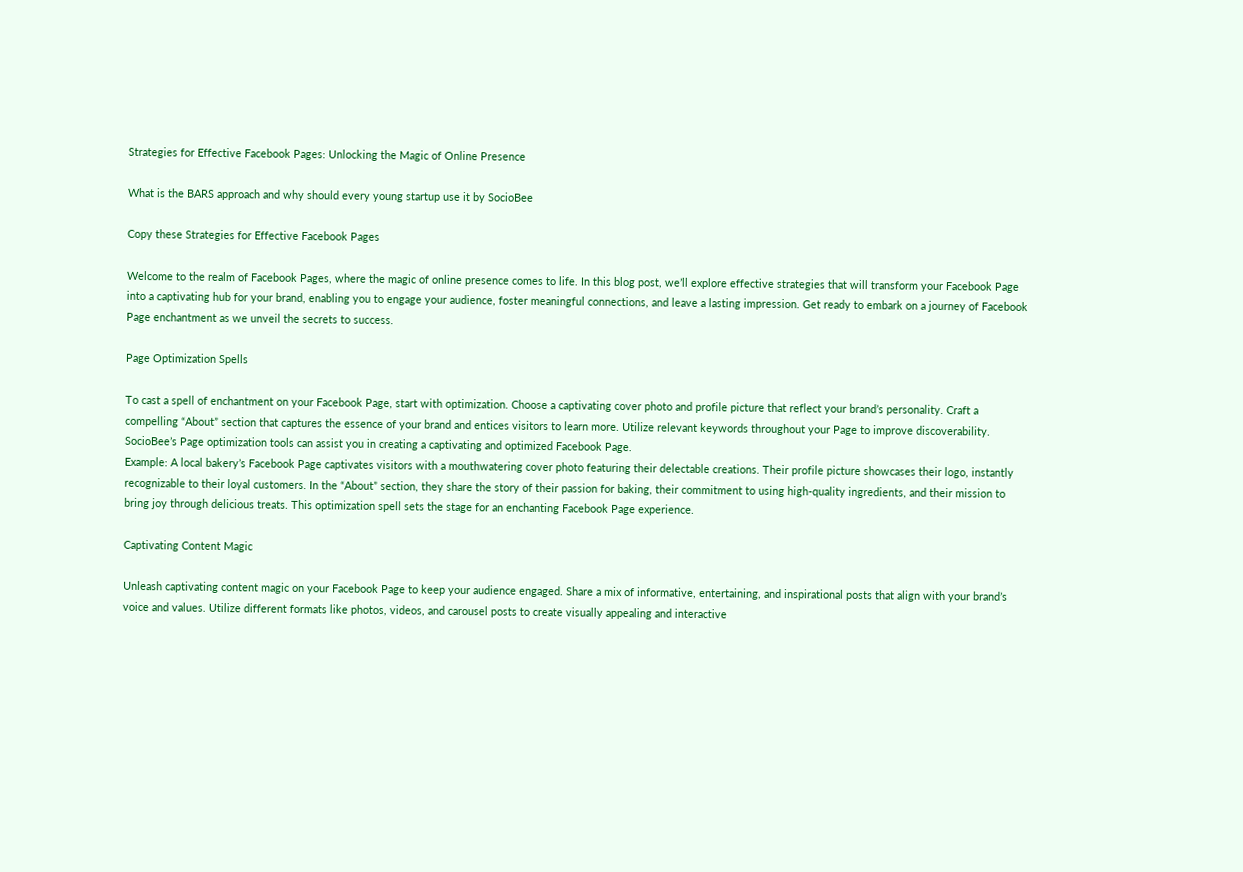Strategies for Effective Facebook Pages: Unlocking the Magic of Online Presence

What is the BARS approach and why should every young startup use it by SocioBee

Copy these Strategies for Effective Facebook Pages

Welcome to the realm of Facebook Pages, where the magic of online presence comes to life. In this blog post, we’ll explore effective strategies that will transform your Facebook Page into a captivating hub for your brand, enabling you to engage your audience, foster meaningful connections, and leave a lasting impression. Get ready to embark on a journey of Facebook Page enchantment as we unveil the secrets to success.

Page Optimization Spells

To cast a spell of enchantment on your Facebook Page, start with optimization. Choose a captivating cover photo and profile picture that reflect your brand’s personality. Craft a compelling “About” section that captures the essence of your brand and entices visitors to learn more. Utilize relevant keywords throughout your Page to improve discoverability. SocioBee’s Page optimization tools can assist you in creating a captivating and optimized Facebook Page.
Example: A local bakery’s Facebook Page captivates visitors with a mouthwatering cover photo featuring their delectable creations. Their profile picture showcases their logo, instantly recognizable to their loyal customers. In the “About” section, they share the story of their passion for baking, their commitment to using high-quality ingredients, and their mission to bring joy through delicious treats. This optimization spell sets the stage for an enchanting Facebook Page experience.

Captivating Content Magic

Unleash captivating content magic on your Facebook Page to keep your audience engaged. Share a mix of informative, entertaining, and inspirational posts that align with your brand’s voice and values. Utilize different formats like photos, videos, and carousel posts to create visually appealing and interactive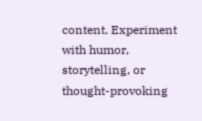content. Experiment with humor, storytelling, or thought-provoking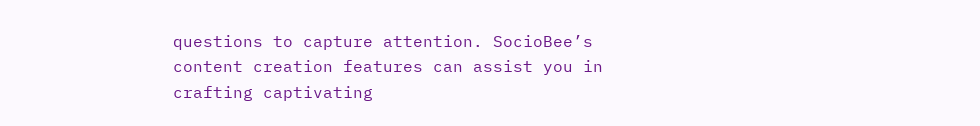questions to capture attention. SocioBee’s content creation features can assist you in crafting captivating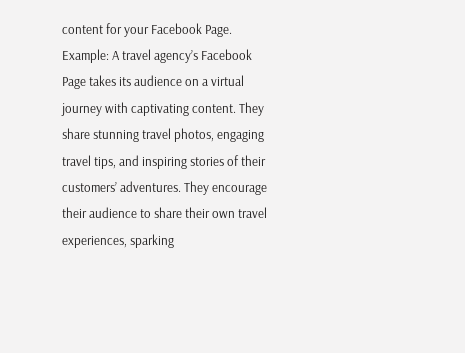content for your Facebook Page.
Example: A travel agency’s Facebook Page takes its audience on a virtual journey with captivating content. They share stunning travel photos, engaging travel tips, and inspiring stories of their customers’ adventures. They encourage their audience to share their own travel experiences, sparking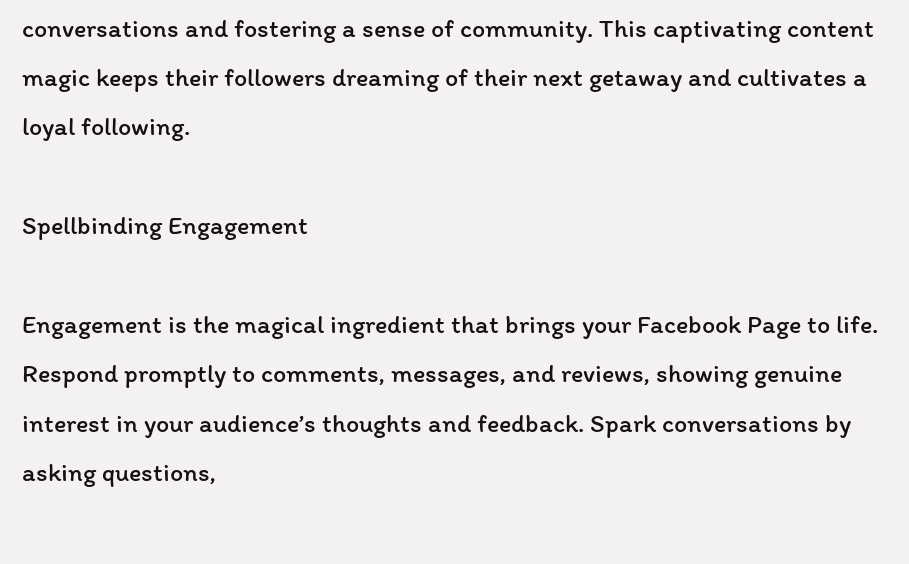conversations and fostering a sense of community. This captivating content magic keeps their followers dreaming of their next getaway and cultivates a loyal following.

Spellbinding Engagement

Engagement is the magical ingredient that brings your Facebook Page to life. Respond promptly to comments, messages, and reviews, showing genuine interest in your audience’s thoughts and feedback. Spark conversations by asking questions,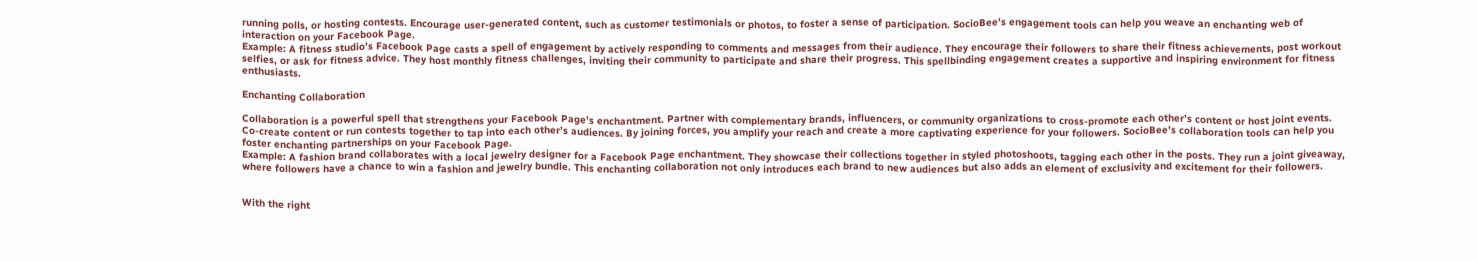running polls, or hosting contests. Encourage user-generated content, such as customer testimonials or photos, to foster a sense of participation. SocioBee’s engagement tools can help you weave an enchanting web of interaction on your Facebook Page.
Example: A fitness studio’s Facebook Page casts a spell of engagement by actively responding to comments and messages from their audience. They encourage their followers to share their fitness achievements, post workout selfies, or ask for fitness advice. They host monthly fitness challenges, inviting their community to participate and share their progress. This spellbinding engagement creates a supportive and inspiring environment for fitness enthusiasts.

Enchanting Collaboration

Collaboration is a powerful spell that strengthens your Facebook Page’s enchantment. Partner with complementary brands, influencers, or community organizations to cross-promote each other’s content or host joint events. Co-create content or run contests together to tap into each other’s audiences. By joining forces, you amplify your reach and create a more captivating experience for your followers. SocioBee’s collaboration tools can help you foster enchanting partnerships on your Facebook Page.
Example: A fashion brand collaborates with a local jewelry designer for a Facebook Page enchantment. They showcase their collections together in styled photoshoots, tagging each other in the posts. They run a joint giveaway, where followers have a chance to win a fashion and jewelry bundle. This enchanting collaboration not only introduces each brand to new audiences but also adds an element of exclusivity and excitement for their followers.


With the right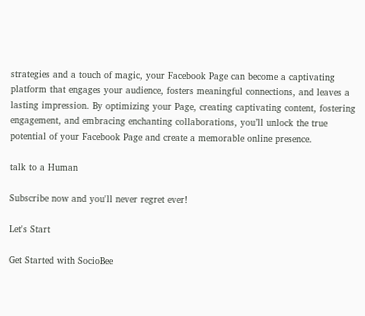strategies and a touch of magic, your Facebook Page can become a captivating platform that engages your audience, fosters meaningful connections, and leaves a lasting impression. By optimizing your Page, creating captivating content, fostering engagement, and embracing enchanting collaborations, you’ll unlock the true potential of your Facebook Page and create a memorable online presence.

talk to a Human

Subscribe now and you'll never regret ever!

Let's Start

Get Started with SocioBee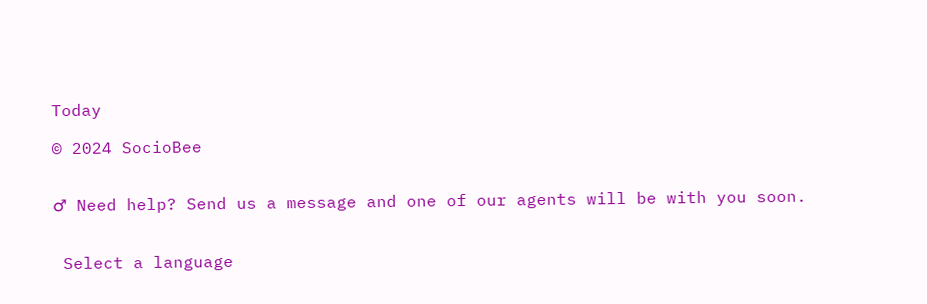Today

© 2024 SocioBee


♂ Need help? Send us a message and one of our agents will be with you soon.


 Select a language